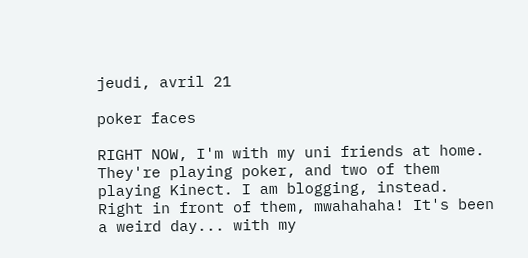jeudi, avril 21

poker faces

RIGHT NOW, I'm with my uni friends at home. They're playing poker, and two of them playing Kinect. I am blogging, instead. Right in front of them, mwahahaha! It's been a weird day... with my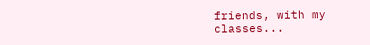friends, with my classes...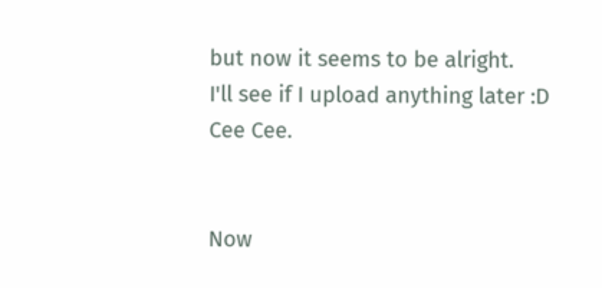but now it seems to be alright.
I'll see if I upload anything later :D
Cee Cee.


Now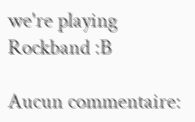we're playing Rockband :B

Aucun commentaire: